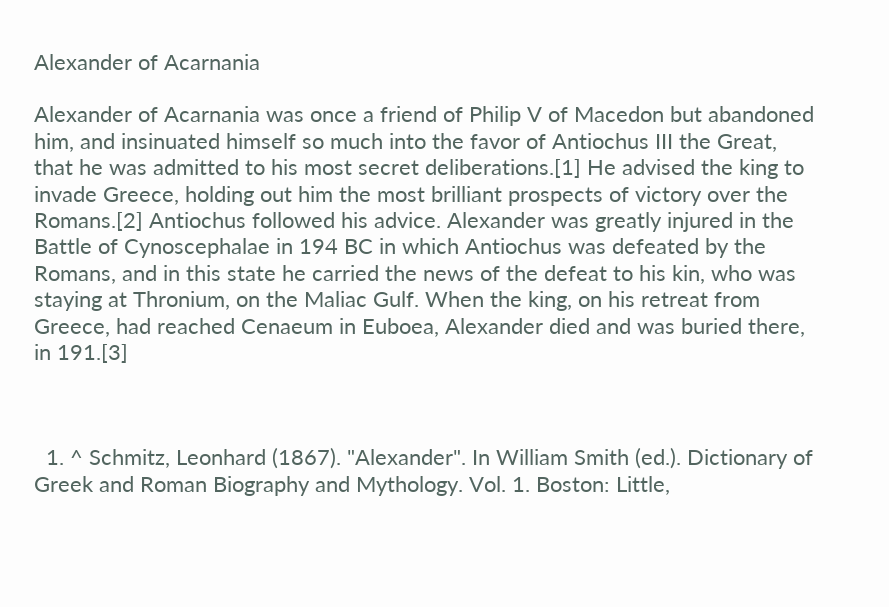Alexander of Acarnania

Alexander of Acarnania was once a friend of Philip V of Macedon but abandoned him, and insinuated himself so much into the favor of Antiochus III the Great, that he was admitted to his most secret deliberations.[1] He advised the king to invade Greece, holding out him the most brilliant prospects of victory over the Romans.[2] Antiochus followed his advice. Alexander was greatly injured in the Battle of Cynoscephalae in 194 BC in which Antiochus was defeated by the Romans, and in this state he carried the news of the defeat to his kin, who was staying at Thronium, on the Maliac Gulf. When the king, on his retreat from Greece, had reached Cenaeum in Euboea, Alexander died and was buried there, in 191.[3]



  1. ^ Schmitz, Leonhard (1867). "Alexander". In William Smith (ed.). Dictionary of Greek and Roman Biography and Mythology. Vol. 1. Boston: Little,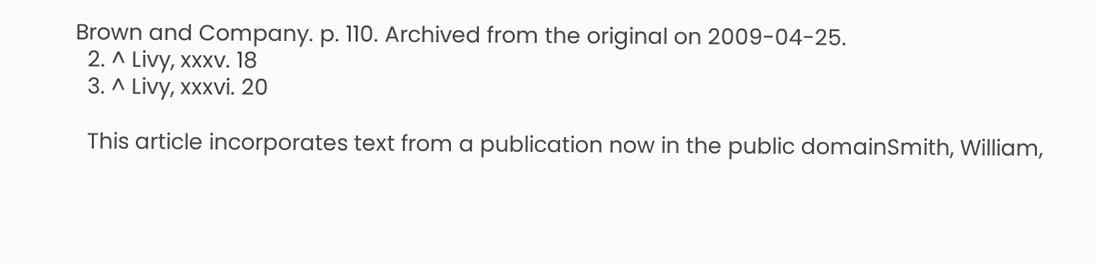Brown and Company. p. 110. Archived from the original on 2009-04-25.
  2. ^ Livy, xxxv. 18
  3. ^ Livy, xxxvi. 20

  This article incorporates text from a publication now in the public domainSmith, William,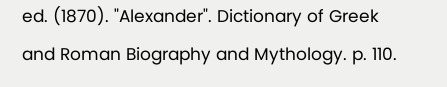ed. (1870). "Alexander". Dictionary of Greek and Roman Biography and Mythology. p. 110.